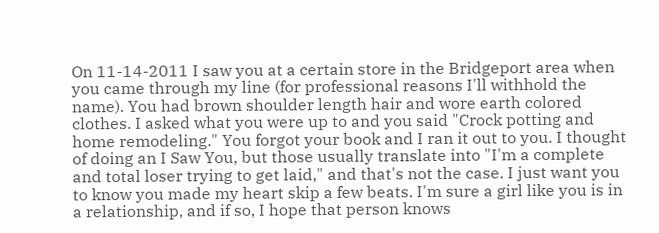On 11-14-2011 I saw you at a certain store in the Bridgeport area when you came through my line (for professional reasons I'll withhold the name). You had brown shoulder length hair and wore earth colored clothes. I asked what you were up to and you said "Crock potting and home remodeling." You forgot your book and I ran it out to you. I thought of doing an I Saw You, but those usually translate into "I'm a complete and total loser trying to get laid," and that's not the case. I just want you to know you made my heart skip a few beats. I'm sure a girl like you is in a relationship, and if so, I hope that person knows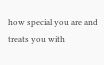how special you are and treats you with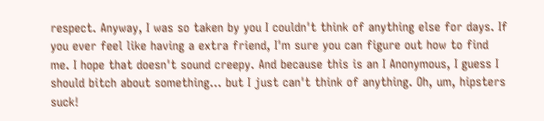respect. Anyway, I was so taken by you I couldn't think of anything else for days. If you ever feel like having a extra friend, I'm sure you can figure out how to find me. I hope that doesn't sound creepy. And because this is an I Anonymous, I guess I should bitch about something... but I just can't think of anything. Oh, um, hipsters suck!